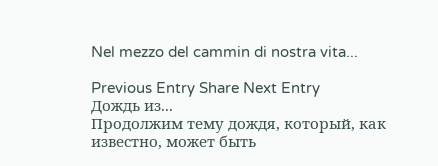Nel mezzo del cammin di nostra vita...

Previous Entry Share Next Entry
Дождь из...
Продолжим тему дождя, который, как известно, может быть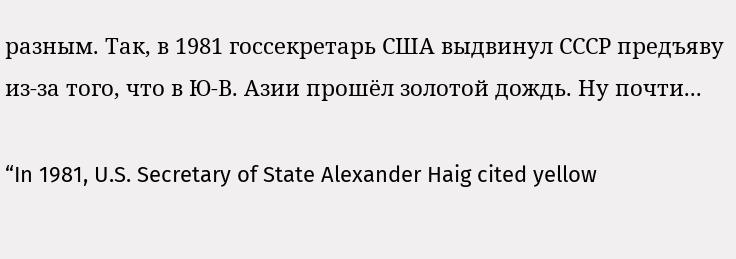разным. Так, в 1981 госсекретарь США выдвинул СССР предъяву из-за того, что в Ю-В. Азии прошёл золотой дождь. Ну почти...

“In 1981, U.S. Secretary of State Alexander Haig cited yellow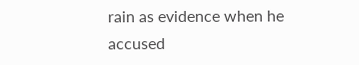rain as evidence when he accused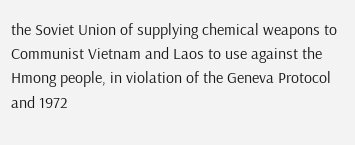the Soviet Union of supplying chemical weapons to Communist Vietnam and Laos to use against the Hmong people, in violation of the Geneva Protocol and 1972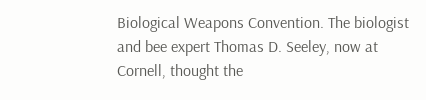Biological Weapons Convention. The biologist and bee expert Thomas D. Seeley, now at Cornell, thought the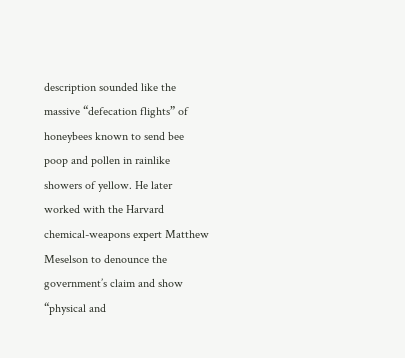description sounded like the massive “defecation flights” of honeybees known to send bee poop and pollen in rainlike showers of yellow. He later worked with the Harvard chemical-weapons expert Matthew Meselson to denounce the government’s claim and show “physical and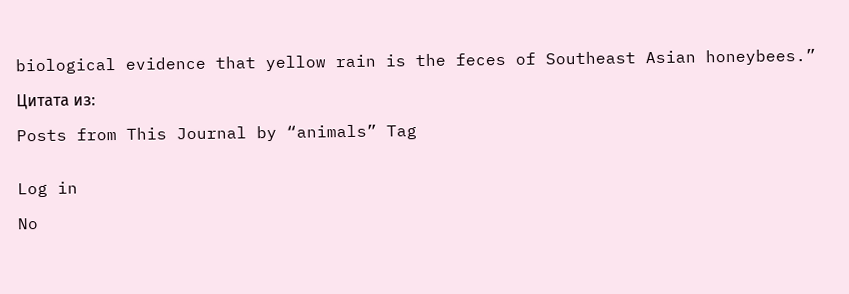biological evidence that yellow rain is the feces of Southeast Asian honeybees.”

Цитата из:

Posts from This Journal by “animals” Tag


Log in

No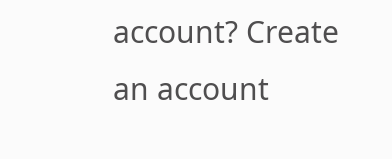account? Create an account